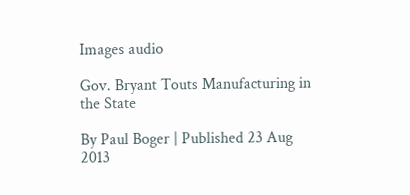Images audio

Gov. Bryant Touts Manufacturing in the State

By Paul Boger | Published 23 Aug 2013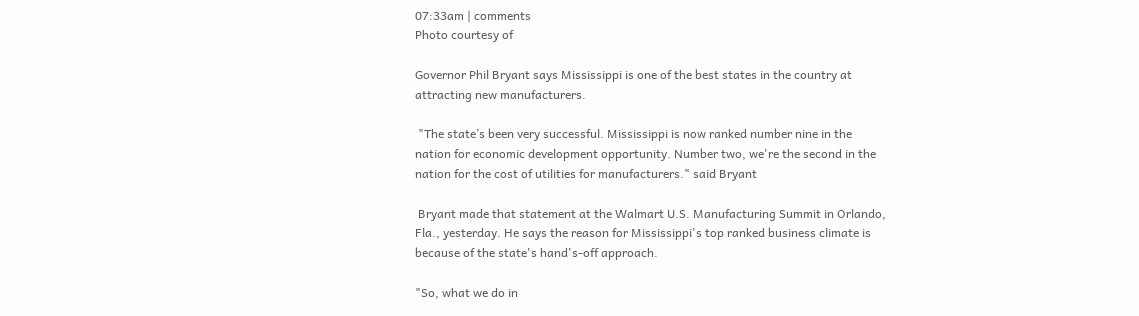07:33am | comments
Photo courtesy of

Governor Phil Bryant says Mississippi is one of the best states in the country at attracting new manufacturers.

 "The state’s been very successful. Mississippi is now ranked number nine in the nation for economic development opportunity. Number two, we're the second in the nation for the cost of utilities for manufacturers." said Bryant

 Bryant made that statement at the Walmart U.S. Manufacturing Summit in Orlando, Fla., yesterday. He says the reason for Mississippi's top ranked business climate is because of the state's hand's-off approach.

"So, what we do in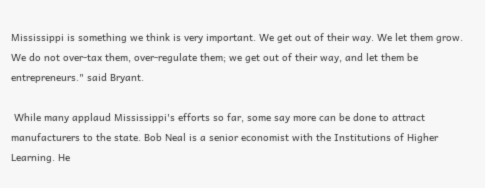Mississippi is something we think is very important. We get out of their way. We let them grow. We do not over-tax them, over-regulate them; we get out of their way, and let them be entrepreneurs." said Bryant.

 While many applaud Mississippi's efforts so far, some say more can be done to attract manufacturers to the state. Bob Neal is a senior economist with the Institutions of Higher Learning. He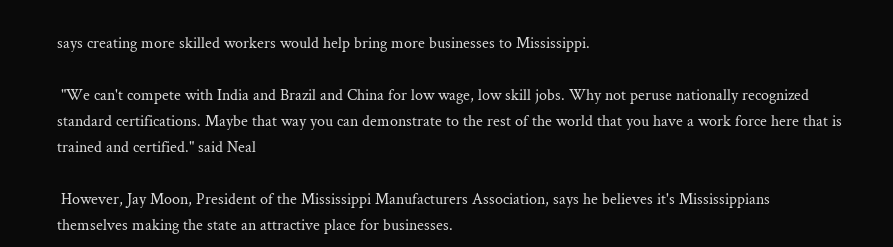says creating more skilled workers would help bring more businesses to Mississippi.

 "We can't compete with India and Brazil and China for low wage, low skill jobs. Why not peruse nationally recognized standard certifications. Maybe that way you can demonstrate to the rest of the world that you have a work force here that is trained and certified." said Neal

 However, Jay Moon, President of the Mississippi Manufacturers Association, says he believes it's Mississippians themselves making the state an attractive place for businesses.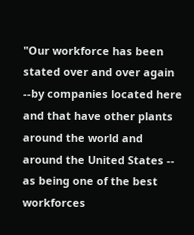"Our workforce has been stated over and over again --by companies located here and that have other plants around the world and around the United States -- as being one of the best workforces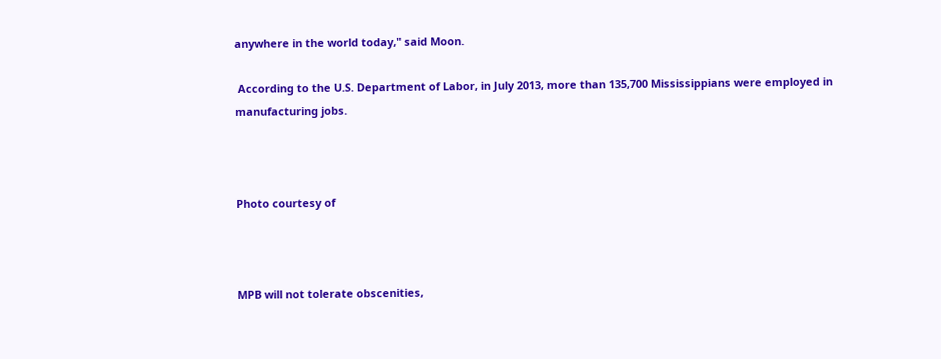anywhere in the world today," said Moon.

 According to the U.S. Department of Labor, in July 2013, more than 135,700 Mississippians were employed in manufacturing jobs.



Photo courtesy of



MPB will not tolerate obscenities,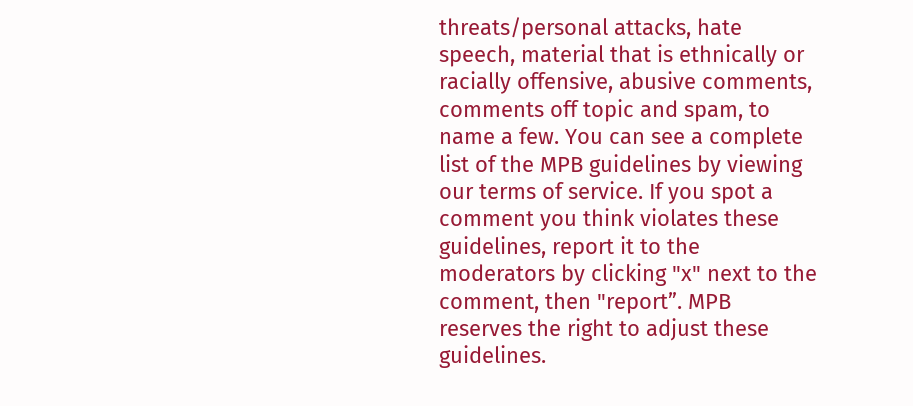threats/personal attacks, hate speech, material that is ethnically or racially offensive, abusive comments, comments off topic and spam, to name a few. You can see a complete list of the MPB guidelines by viewing our terms of service. If you spot a comment you think violates these guidelines, report it to the moderators by clicking "x" next to the comment, then "report”. MPB reserves the right to adjust these guidelines.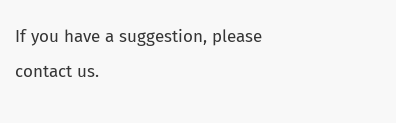If you have a suggestion, please contact us.